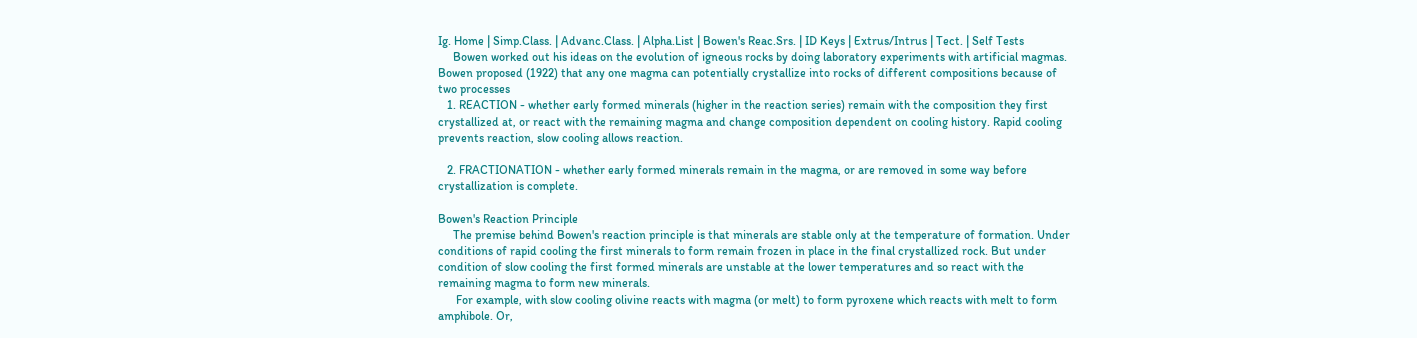Ig. Home | Simp.Class. | Advanc.Class. | Alpha.List | Bowen's Reac.Srs. | ID Keys | Extrus/Intrus | Tect. | Self Tests
     Bowen worked out his ideas on the evolution of igneous rocks by doing laboratory experiments with artificial magmas. Bowen proposed (1922) that any one magma can potentially crystallize into rocks of different compositions because of two processes
   1. REACTION - whether early formed minerals (higher in the reaction series) remain with the composition they first crystallized at, or react with the remaining magma and change composition dependent on cooling history. Rapid cooling prevents reaction, slow cooling allows reaction.

   2. FRACTIONATION - whether early formed minerals remain in the magma, or are removed in some way before crystallization is complete.

Bowen's Reaction Principle
     The premise behind Bowen's reaction principle is that minerals are stable only at the temperature of formation. Under conditions of rapid cooling the first minerals to form remain frozen in place in the final crystallized rock. But under condition of slow cooling the first formed minerals are unstable at the lower temperatures and so react with the remaining magma to form new minerals.
      For example, with slow cooling olivine reacts with magma (or melt) to form pyroxene which reacts with melt to form amphibole. Or,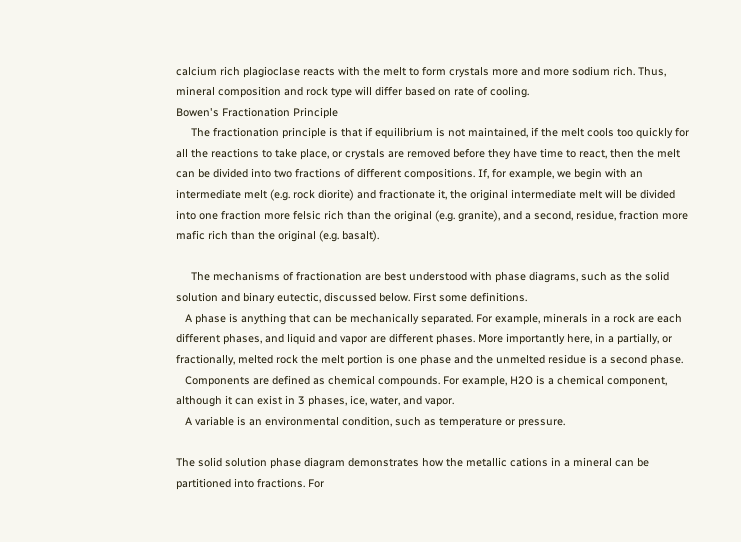calcium rich plagioclase reacts with the melt to form crystals more and more sodium rich. Thus, mineral composition and rock type will differ based on rate of cooling.
Bowen's Fractionation Principle
     The fractionation principle is that if equilibrium is not maintained, if the melt cools too quickly for all the reactions to take place, or crystals are removed before they have time to react, then the melt can be divided into two fractions of different compositions. If, for example, we begin with an intermediate melt (e.g. rock diorite) and fractionate it, the original intermediate melt will be divided into one fraction more felsic rich than the original (e.g. granite), and a second, residue, fraction more mafic rich than the original (e.g. basalt).

     The mechanisms of fractionation are best understood with phase diagrams, such as the solid solution and binary eutectic, discussed below. First some definitions.
   A phase is anything that can be mechanically separated. For example, minerals in a rock are each different phases, and liquid and vapor are different phases. More importantly here, in a partially, or fractionally, melted rock the melt portion is one phase and the unmelted residue is a second phase.
   Components are defined as chemical compounds. For example, H2O is a chemical component, although it can exist in 3 phases, ice, water, and vapor.
   A variable is an environmental condition, such as temperature or pressure.

The solid solution phase diagram demonstrates how the metallic cations in a mineral can be partitioned into fractions. For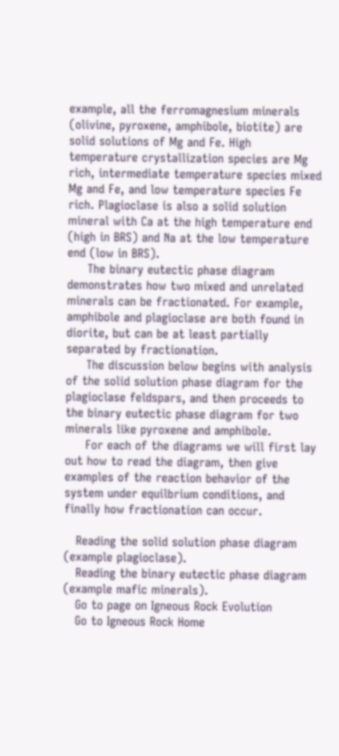example, all the ferromagnesium minerals (olivine, pyroxene, amphibole, biotite) are solid solutions of Mg and Fe. High temperature crystallization species are Mg rich, intermediate temperature species mixed Mg and Fe, and low temperature species Fe rich. Plagioclase is also a solid solution mineral with Ca at the high temperature end (high in BRS) and Na at the low temperature end (low in BRS).
     The binary eutectic phase diagram demonstrates how two mixed and unrelated minerals can be fractionated. For example, amphibole and plagioclase are both found in diorite, but can be at least partially separated by fractionation.
     The discussion below begins with analysis of the solid solution phase diagram for the plagioclase feldspars, and then proceeds to the binary eutectic phase diagram for two minerals like pyroxene and amphibole.
     For each of the diagrams we will first lay out how to read the diagram, then give examples of the reaction behavior of the system under equilbrium conditions, and finally how fractionation can occur.

   Reading the solid solution phase diagram (example plagioclase).
   Reading the binary eutectic phase diagram (example mafic minerals).
   Go to page on Igneous Rock Evolution
   Go to Igneous Rock Home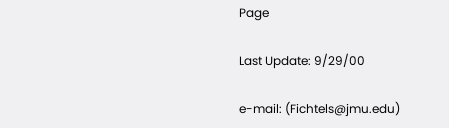Page

Last Update: 9/29/00

e-mail: (Fichtels@jmu.edu)